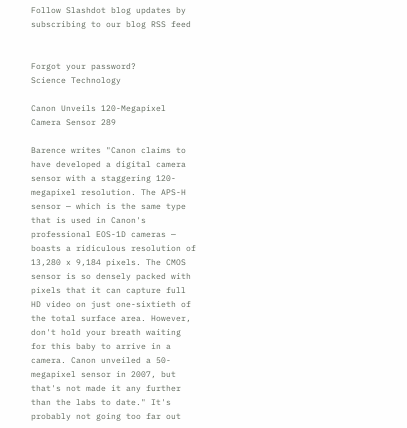Follow Slashdot blog updates by subscribing to our blog RSS feed


Forgot your password?
Science Technology

Canon Unveils 120-Megapixel Camera Sensor 289

Barence writes "Canon claims to have developed a digital camera sensor with a staggering 120-megapixel resolution. The APS-H sensor — which is the same type that is used in Canon's professional EOS-1D cameras — boasts a ridiculous resolution of 13,280 x 9,184 pixels. The CMOS sensor is so densely packed with pixels that it can capture full HD video on just one-sixtieth of the total surface area. However, don't hold your breath waiting for this baby to arrive in a camera. Canon unveiled a 50-megapixel sensor in 2007, but that's not made it any further than the labs to date." It's probably not going too far out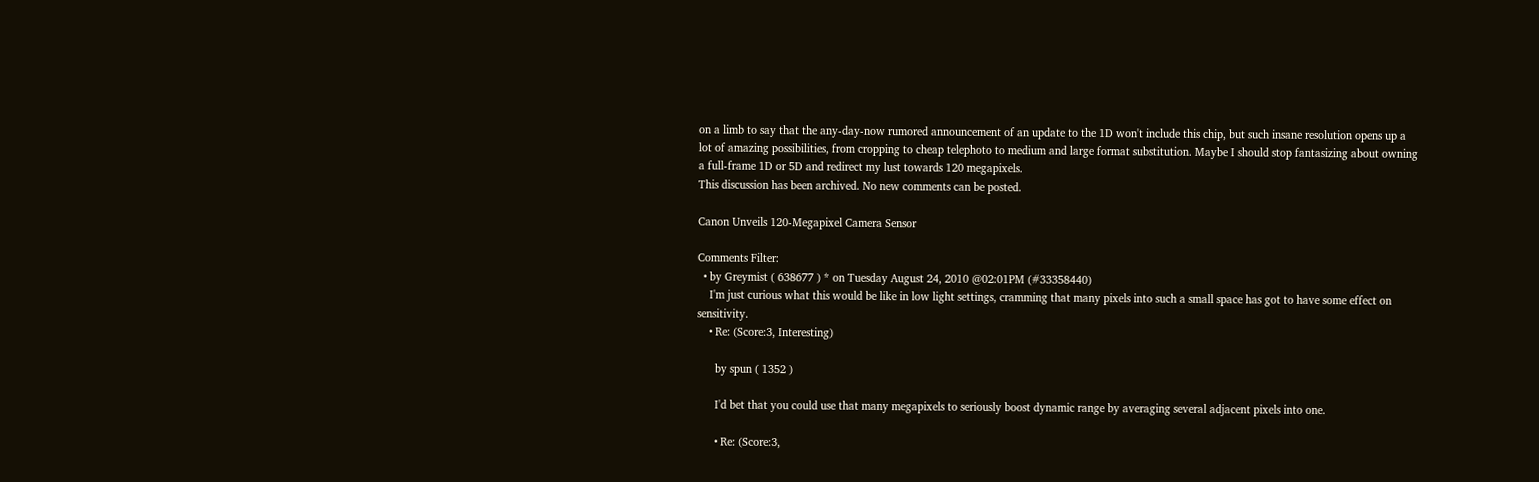on a limb to say that the any-day-now rumored announcement of an update to the 1D won't include this chip, but such insane resolution opens up a lot of amazing possibilities, from cropping to cheap telephoto to medium and large format substitution. Maybe I should stop fantasizing about owning a full-frame 1D or 5D and redirect my lust towards 120 megapixels.
This discussion has been archived. No new comments can be posted.

Canon Unveils 120-Megapixel Camera Sensor

Comments Filter:
  • by Greymist ( 638677 ) * on Tuesday August 24, 2010 @02:01PM (#33358440)
    I'm just curious what this would be like in low light settings, cramming that many pixels into such a small space has got to have some effect on sensitivity.
    • Re: (Score:3, Interesting)

      by spun ( 1352 )

      I'd bet that you could use that many megapixels to seriously boost dynamic range by averaging several adjacent pixels into one.

      • Re: (Score:3,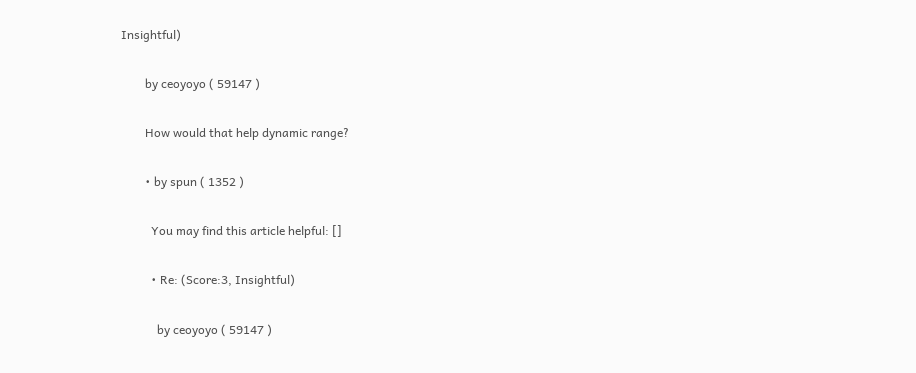Insightful)

        by ceoyoyo ( 59147 )

        How would that help dynamic range?

        • by spun ( 1352 )

          You may find this article helpful: []

          • Re: (Score:3, Insightful)

            by ceoyoyo ( 59147 )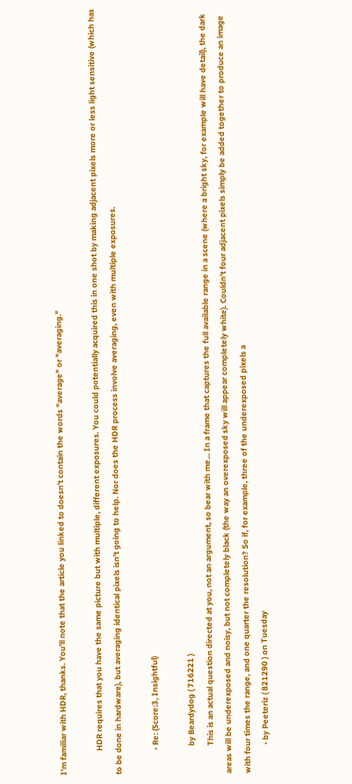I'm familiar with HDR, thanks. You'll note that the article you linked to doesn't contain the words "average" or "averaging."

            HDR requires that you have the same picture but with multiple, different exposures. You could potentially acquired this in one shot by making adjacent pixels more or less light sensitive (which has to be done in hardware), but averaging identical pixels isn't going to help. Nor does the HDR process involve averaging, even with multiple exposures.

            • Re: (Score:3, Insightful)

              by Beardydog ( 716221 )
              This is an actual question directed at you, not an argument, so bear with me... In a frame that captures the full available range in a scene (where a bright sky, for example will have detail), the dark areas will be underexposed and noisy, but not completely black (the way an overexposed sky will appear completely white). Couldn't four adjacent pixels simply be added together to produce an image with four times the range, and one quarter the resolution? So if, for example, three of the underexposed pixels a
              • by Peeteriz ( 821290 ) on Tuesday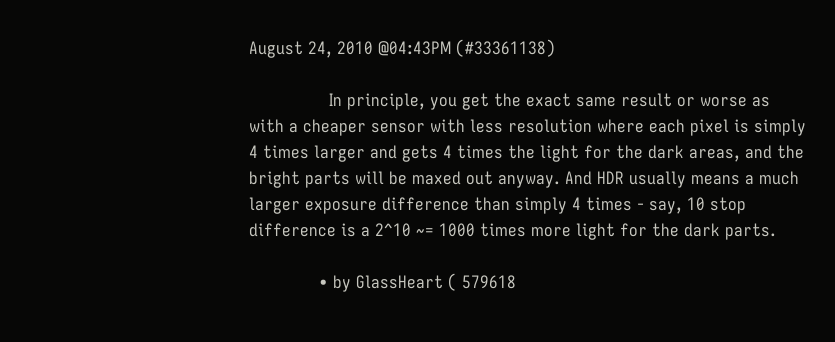August 24, 2010 @04:43PM (#33361138)

                In principle, you get the exact same result or worse as with a cheaper sensor with less resolution where each pixel is simply 4 times larger and gets 4 times the light for the dark areas, and the bright parts will be maxed out anyway. And HDR usually means a much larger exposure difference than simply 4 times - say, 10 stop difference is a 2^10 ~= 1000 times more light for the dark parts.

              • by GlassHeart ( 579618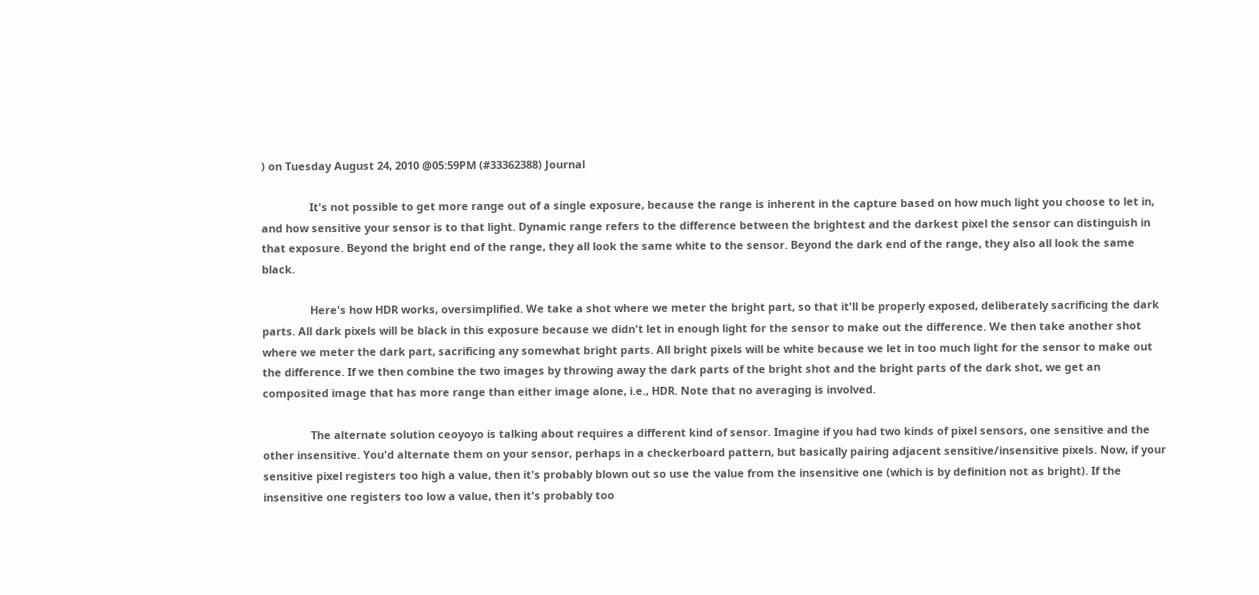) on Tuesday August 24, 2010 @05:59PM (#33362388) Journal

                It's not possible to get more range out of a single exposure, because the range is inherent in the capture based on how much light you choose to let in, and how sensitive your sensor is to that light. Dynamic range refers to the difference between the brightest and the darkest pixel the sensor can distinguish in that exposure. Beyond the bright end of the range, they all look the same white to the sensor. Beyond the dark end of the range, they also all look the same black.

                Here's how HDR works, oversimplified. We take a shot where we meter the bright part, so that it'll be properly exposed, deliberately sacrificing the dark parts. All dark pixels will be black in this exposure because we didn't let in enough light for the sensor to make out the difference. We then take another shot where we meter the dark part, sacrificing any somewhat bright parts. All bright pixels will be white because we let in too much light for the sensor to make out the difference. If we then combine the two images by throwing away the dark parts of the bright shot and the bright parts of the dark shot, we get an composited image that has more range than either image alone, i.e., HDR. Note that no averaging is involved.

                The alternate solution ceoyoyo is talking about requires a different kind of sensor. Imagine if you had two kinds of pixel sensors, one sensitive and the other insensitive. You'd alternate them on your sensor, perhaps in a checkerboard pattern, but basically pairing adjacent sensitive/insensitive pixels. Now, if your sensitive pixel registers too high a value, then it's probably blown out so use the value from the insensitive one (which is by definition not as bright). If the insensitive one registers too low a value, then it's probably too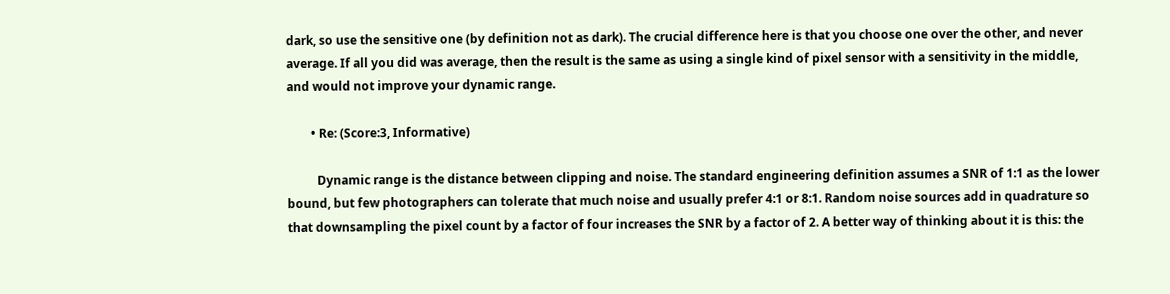dark, so use the sensitive one (by definition not as dark). The crucial difference here is that you choose one over the other, and never average. If all you did was average, then the result is the same as using a single kind of pixel sensor with a sensitivity in the middle, and would not improve your dynamic range.

        • Re: (Score:3, Informative)

          Dynamic range is the distance between clipping and noise. The standard engineering definition assumes a SNR of 1:1 as the lower bound, but few photographers can tolerate that much noise and usually prefer 4:1 or 8:1. Random noise sources add in quadrature so that downsampling the pixel count by a factor of four increases the SNR by a factor of 2. A better way of thinking about it is this: the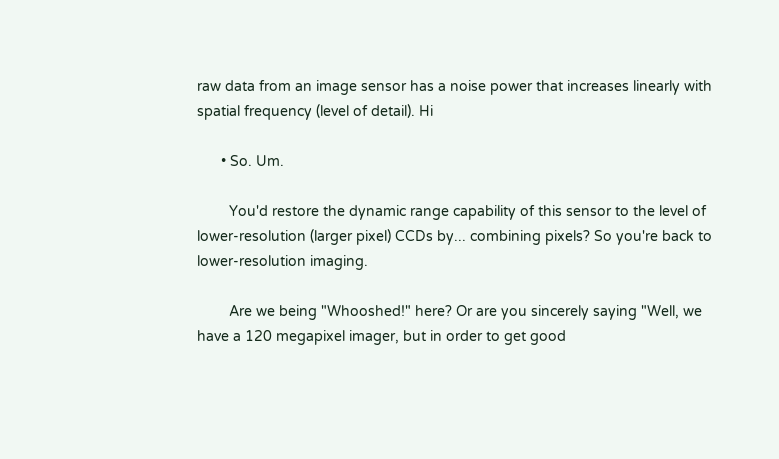raw data from an image sensor has a noise power that increases linearly with spatial frequency (level of detail). Hi

      • So. Um.

        You'd restore the dynamic range capability of this sensor to the level of lower-resolution (larger pixel) CCDs by... combining pixels? So you're back to lower-resolution imaging.

        Are we being "Whooshed!" here? Or are you sincerely saying "Well, we have a 120 megapixel imager, but in order to get good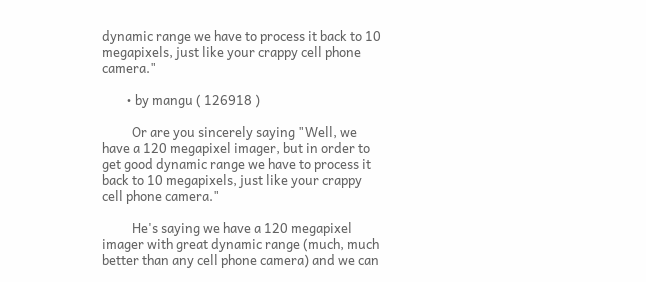dynamic range we have to process it back to 10 megapixels, just like your crappy cell phone camera."

        • by mangu ( 126918 )

          Or are you sincerely saying "Well, we have a 120 megapixel imager, but in order to get good dynamic range we have to process it back to 10 megapixels, just like your crappy cell phone camera."

          He's saying we have a 120 megapixel imager with great dynamic range (much, much better than any cell phone camera) and we can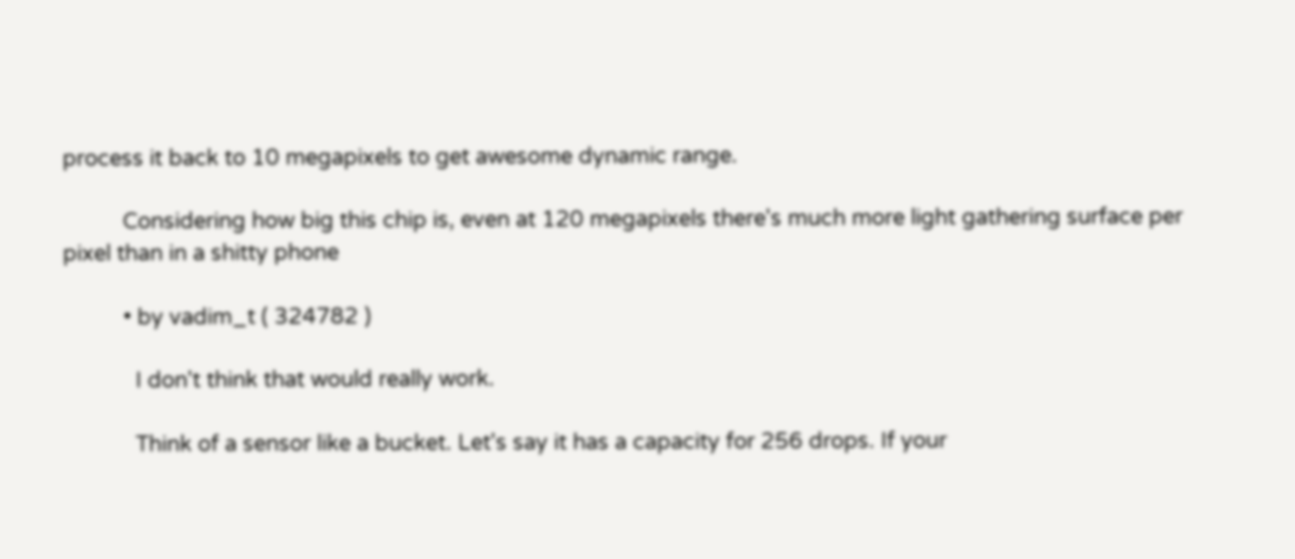process it back to 10 megapixels to get awesome dynamic range.

          Considering how big this chip is, even at 120 megapixels there's much more light gathering surface per pixel than in a shitty phone

          • by vadim_t ( 324782 )

            I don't think that would really work.

            Think of a sensor like a bucket. Let's say it has a capacity for 256 drops. If your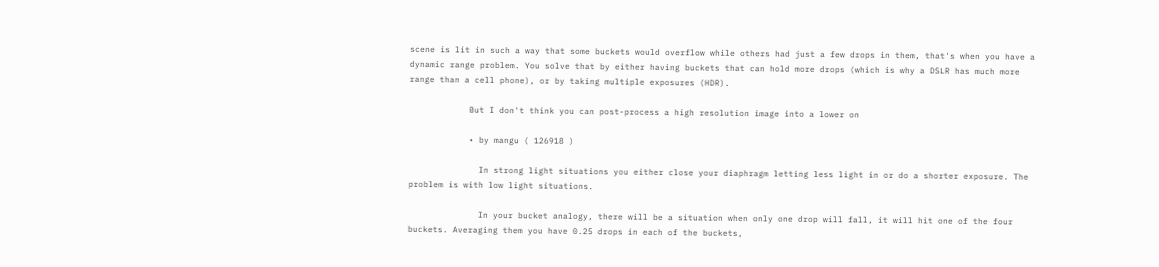scene is lit in such a way that some buckets would overflow while others had just a few drops in them, that's when you have a dynamic range problem. You solve that by either having buckets that can hold more drops (which is why a DSLR has much more range than a cell phone), or by taking multiple exposures (HDR).

            But I don't think you can post-process a high resolution image into a lower on

            • by mangu ( 126918 )

              In strong light situations you either close your diaphragm letting less light in or do a shorter exposure. The problem is with low light situations.

              In your bucket analogy, there will be a situation when only one drop will fall, it will hit one of the four buckets. Averaging them you have 0.25 drops in each of the buckets,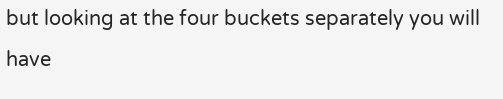but looking at the four buckets separately you will have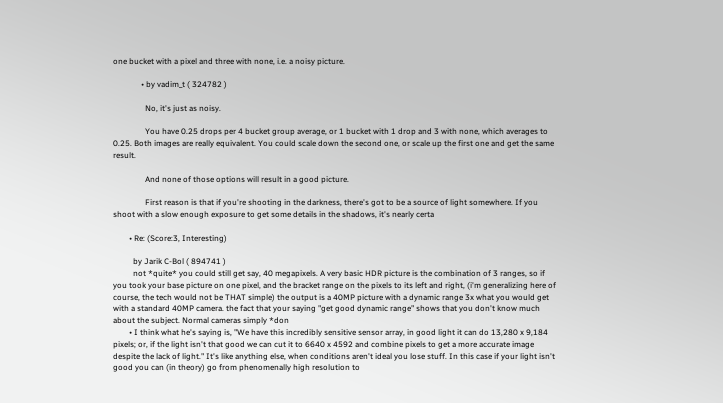one bucket with a pixel and three with none, i.e. a noisy picture.

              • by vadim_t ( 324782 )

                No, it's just as noisy.

                You have 0.25 drops per 4 bucket group average, or 1 bucket with 1 drop and 3 with none, which averages to 0.25. Both images are really equivalent. You could scale down the second one, or scale up the first one and get the same result.

                And none of those options will result in a good picture.

                First reason is that if you're shooting in the darkness, there's got to be a source of light somewhere. If you shoot with a slow enough exposure to get some details in the shadows, it's nearly certa

        • Re: (Score:3, Interesting)

          by Jarik C-Bol ( 894741 )
          not *quite* you could still get say, 40 megapixels. A very basic HDR picture is the combination of 3 ranges, so if you took your base picture on one pixel, and the bracket range on the pixels to its left and right, (i'm generalizing here of course, the tech would not be THAT simple) the output is a 40MP picture with a dynamic range 3x what you would get with a standard 40MP camera. the fact that your saying "get good dynamic range" shows that you don't know much about the subject. Normal cameras simply *don
        • I think what he's saying is, "We have this incredibly sensitive sensor array, in good light it can do 13,280 x 9,184 pixels; or, if the light isn't that good we can cut it to 6640 x 4592 and combine pixels to get a more accurate image despite the lack of light." It's like anything else, when conditions aren't ideal you lose stuff. In this case if your light isn't good you can (in theory) go from phenomenally high resolution to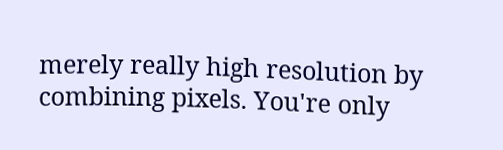merely really high resolution by combining pixels. You're only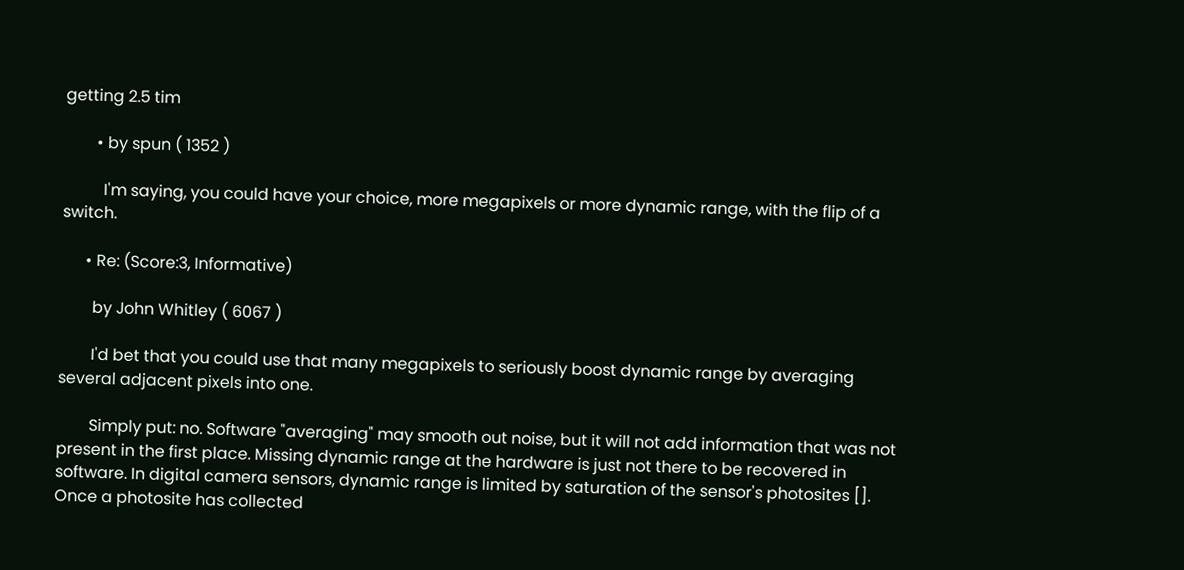getting 2.5 tim

        • by spun ( 1352 )

          I'm saying, you could have your choice, more megapixels or more dynamic range, with the flip of a switch.

      • Re: (Score:3, Informative)

        by John Whitley ( 6067 )

        I'd bet that you could use that many megapixels to seriously boost dynamic range by averaging several adjacent pixels into one.

        Simply put: no. Software "averaging" may smooth out noise, but it will not add information that was not present in the first place. Missing dynamic range at the hardware is just not there to be recovered in software. In digital camera sensors, dynamic range is limited by saturation of the sensor's photosites []. Once a photosite has collected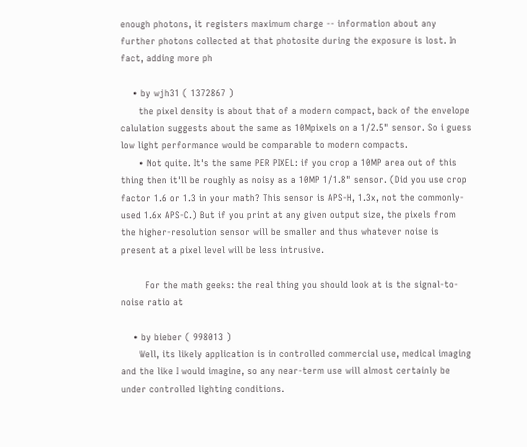enough photons, it registers maximum charge -- information about any further photons collected at that photosite during the exposure is lost. In fact, adding more ph

    • by wjh31 ( 1372867 )
      the pixel density is about that of a modern compact, back of the envelope calulation suggests about the same as 10Mpixels on a 1/2.5" sensor. So i guess low light performance would be comparable to modern compacts.
      • Not quite. It's the same PER PIXEL: if you crop a 10MP area out of this thing then it'll be roughly as noisy as a 10MP 1/1.8" sensor. (Did you use crop factor 1.6 or 1.3 in your math? This sensor is APS-H, 1.3x, not the commonly-used 1.6x APS-C.) But if you print at any given output size, the pixels from the higher-resolution sensor will be smaller and thus whatever noise is present at a pixel level will be less intrusive.

        For the math geeks: the real thing you should look at is the signal-to-noise ratio at

    • by bieber ( 998013 )
      Well, its likely application is in controlled commercial use, medical imaging and the like I would imagine, so any near-term use will almost certainly be under controlled lighting conditions.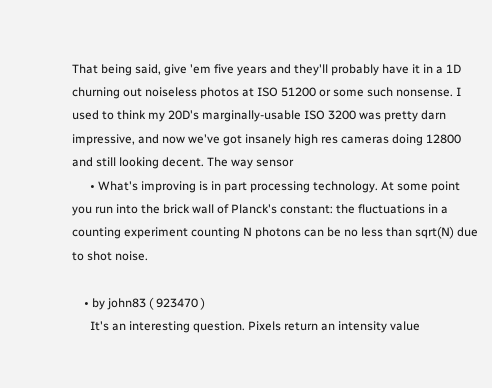That being said, give 'em five years and they'll probably have it in a 1D churning out noiseless photos at ISO 51200 or some such nonsense. I used to think my 20D's marginally-usable ISO 3200 was pretty darn impressive, and now we've got insanely high res cameras doing 12800 and still looking decent. The way sensor
      • What's improving is in part processing technology. At some point you run into the brick wall of Planck's constant: the fluctuations in a counting experiment counting N photons can be no less than sqrt(N) due to shot noise.

    • by john83 ( 923470 )
      It's an interesting question. Pixels return an intensity value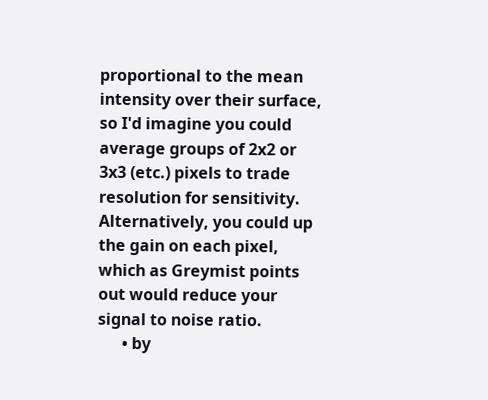proportional to the mean intensity over their surface, so I'd imagine you could average groups of 2x2 or 3x3 (etc.) pixels to trade resolution for sensitivity. Alternatively, you could up the gain on each pixel, which as Greymist points out would reduce your signal to noise ratio.
      • by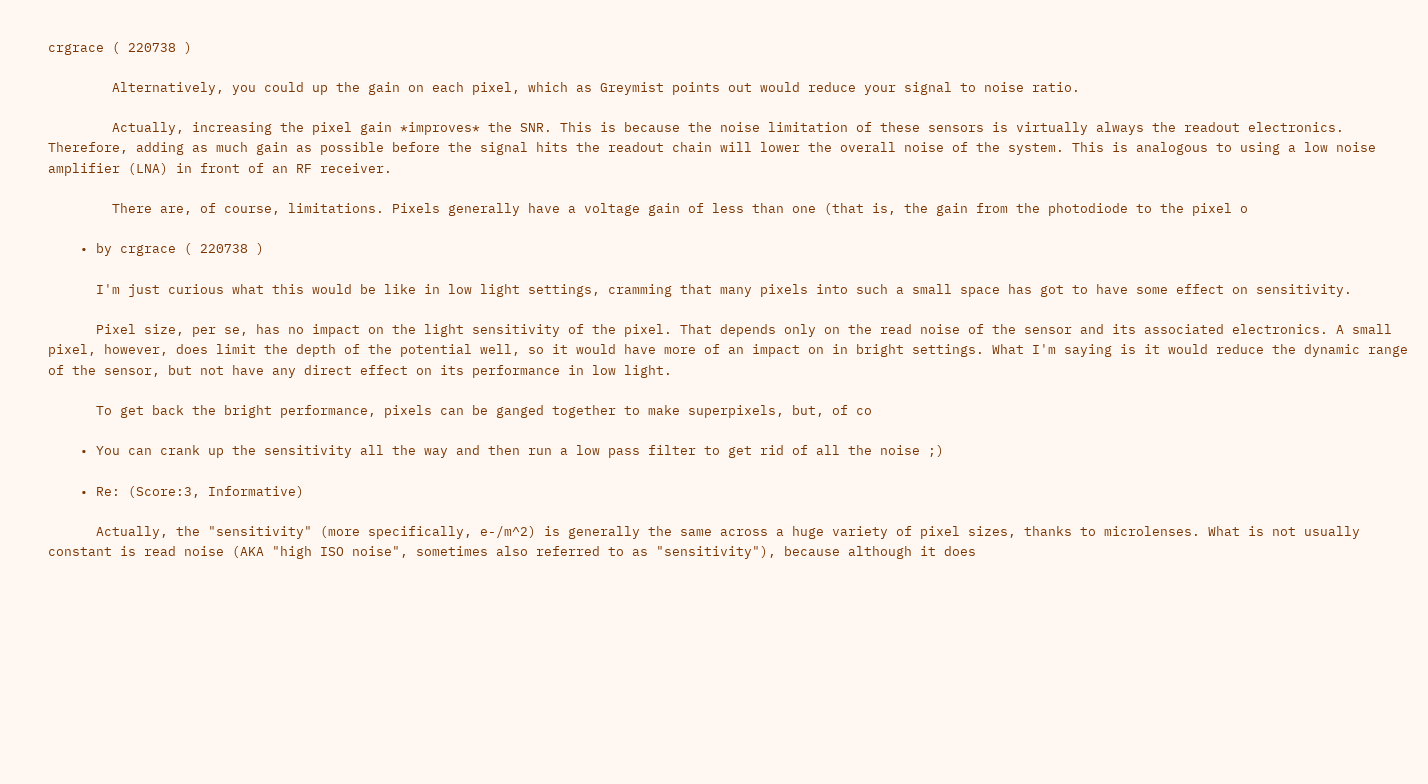crgrace ( 220738 )

        Alternatively, you could up the gain on each pixel, which as Greymist points out would reduce your signal to noise ratio.

        Actually, increasing the pixel gain *improves* the SNR. This is because the noise limitation of these sensors is virtually always the readout electronics. Therefore, adding as much gain as possible before the signal hits the readout chain will lower the overall noise of the system. This is analogous to using a low noise amplifier (LNA) in front of an RF receiver.

        There are, of course, limitations. Pixels generally have a voltage gain of less than one (that is, the gain from the photodiode to the pixel o

    • by crgrace ( 220738 )

      I'm just curious what this would be like in low light settings, cramming that many pixels into such a small space has got to have some effect on sensitivity.

      Pixel size, per se, has no impact on the light sensitivity of the pixel. That depends only on the read noise of the sensor and its associated electronics. A small pixel, however, does limit the depth of the potential well, so it would have more of an impact on in bright settings. What I'm saying is it would reduce the dynamic range of the sensor, but not have any direct effect on its performance in low light.

      To get back the bright performance, pixels can be ganged together to make superpixels, but, of co

    • You can crank up the sensitivity all the way and then run a low pass filter to get rid of all the noise ;)

    • Re: (Score:3, Informative)

      Actually, the "sensitivity" (more specifically, e-/m^2) is generally the same across a huge variety of pixel sizes, thanks to microlenses. What is not usually constant is read noise (AKA "high ISO noise", sometimes also referred to as "sensitivity"), because although it does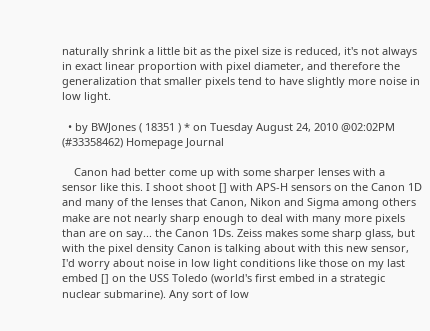naturally shrink a little bit as the pixel size is reduced, it's not always in exact linear proportion with pixel diameter, and therefore the generalization that smaller pixels tend to have slightly more noise in low light.

  • by BWJones ( 18351 ) * on Tuesday August 24, 2010 @02:02PM (#33358462) Homepage Journal

    Canon had better come up with some sharper lenses with a sensor like this. I shoot shoot [] with APS-H sensors on the Canon 1D and many of the lenses that Canon, Nikon and Sigma among others make are not nearly sharp enough to deal with many more pixels than are on say... the Canon 1Ds. Zeiss makes some sharp glass, but with the pixel density Canon is talking about with this new sensor, I'd worry about noise in low light conditions like those on my last embed [] on the USS Toledo (world's first embed in a strategic nuclear submarine). Any sort of low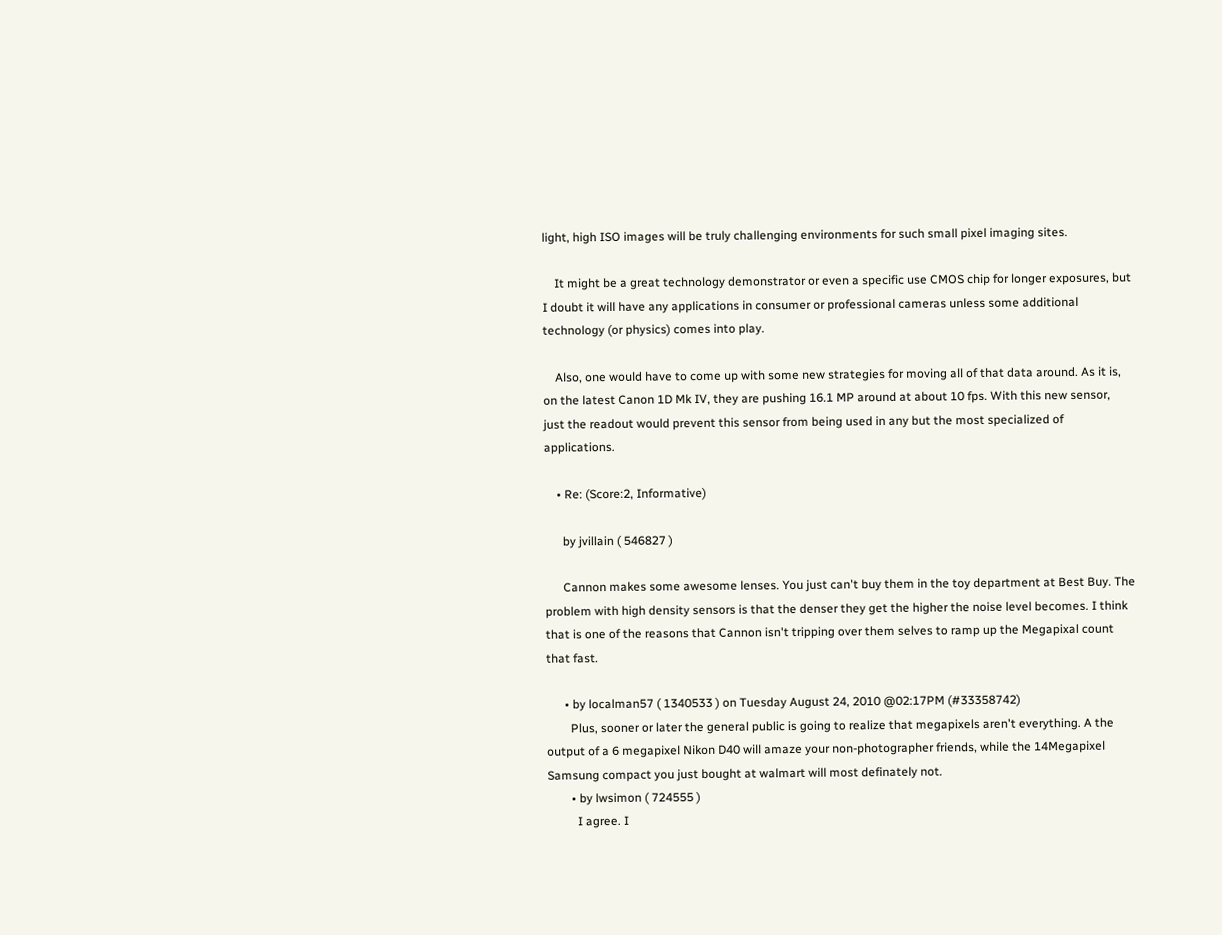light, high ISO images will be truly challenging environments for such small pixel imaging sites.

    It might be a great technology demonstrator or even a specific use CMOS chip for longer exposures, but I doubt it will have any applications in consumer or professional cameras unless some additional technology (or physics) comes into play.

    Also, one would have to come up with some new strategies for moving all of that data around. As it is, on the latest Canon 1D Mk IV, they are pushing 16.1 MP around at about 10 fps. With this new sensor, just the readout would prevent this sensor from being used in any but the most specialized of applications.

    • Re: (Score:2, Informative)

      by jvillain ( 546827 )

      Cannon makes some awesome lenses. You just can't buy them in the toy department at Best Buy. The problem with high density sensors is that the denser they get the higher the noise level becomes. I think that is one of the reasons that Cannon isn't tripping over them selves to ramp up the Megapixal count that fast.

      • by localman57 ( 1340533 ) on Tuesday August 24, 2010 @02:17PM (#33358742)
        Plus, sooner or later the general public is going to realize that megapixels aren't everything. A the output of a 6 megapixel Nikon D40 will amaze your non-photographer friends, while the 14Megapixel Samsung compact you just bought at walmart will most definately not.
        • by lwsimon ( 724555 )
          I agree. I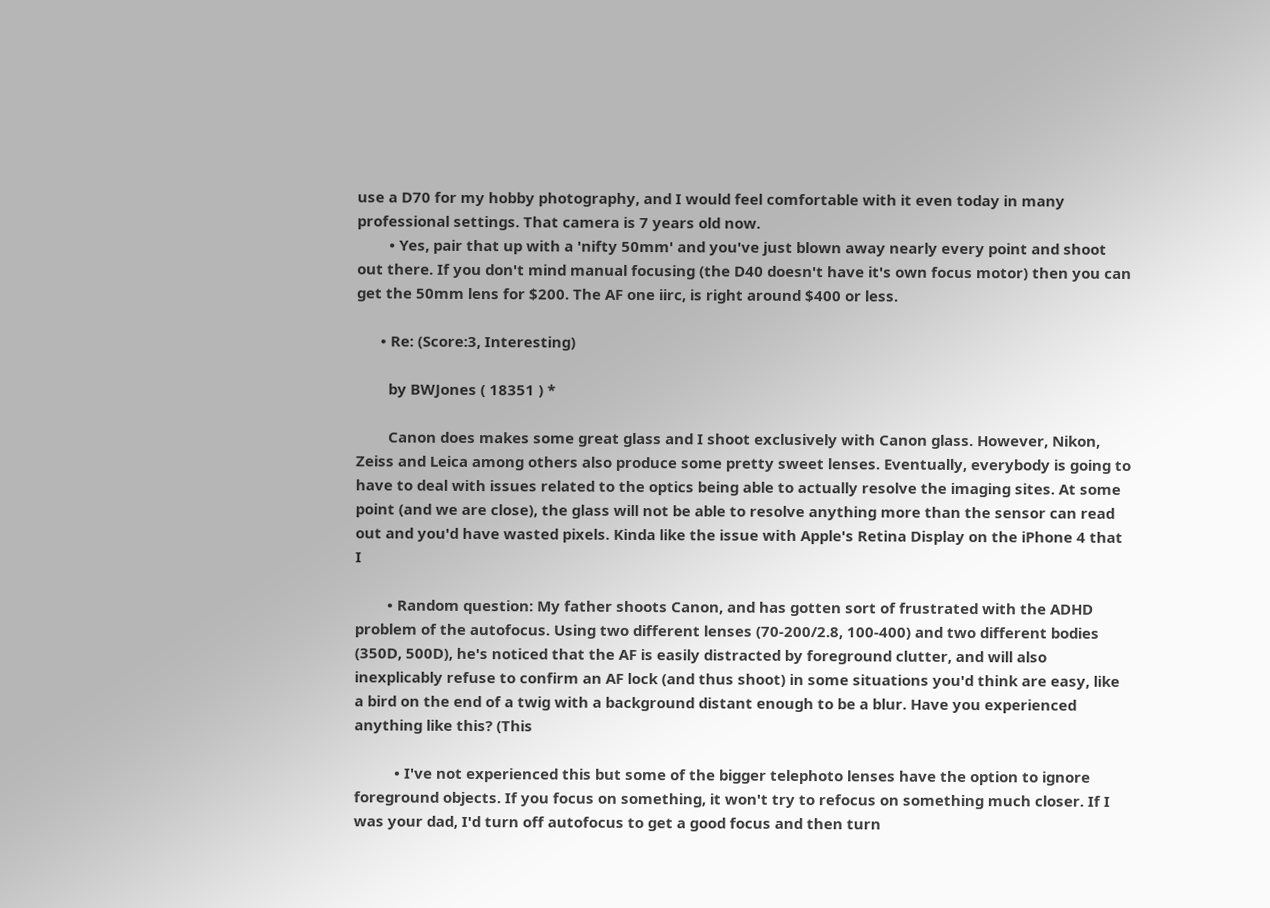use a D70 for my hobby photography, and I would feel comfortable with it even today in many professional settings. That camera is 7 years old now.
        • Yes, pair that up with a 'nifty 50mm' and you've just blown away nearly every point and shoot out there. If you don't mind manual focusing (the D40 doesn't have it's own focus motor) then you can get the 50mm lens for $200. The AF one iirc, is right around $400 or less.

      • Re: (Score:3, Interesting)

        by BWJones ( 18351 ) *

        Canon does makes some great glass and I shoot exclusively with Canon glass. However, Nikon, Zeiss and Leica among others also produce some pretty sweet lenses. Eventually, everybody is going to have to deal with issues related to the optics being able to actually resolve the imaging sites. At some point (and we are close), the glass will not be able to resolve anything more than the sensor can read out and you'd have wasted pixels. Kinda like the issue with Apple's Retina Display on the iPhone 4 that I

        • Random question: My father shoots Canon, and has gotten sort of frustrated with the ADHD problem of the autofocus. Using two different lenses (70-200/2.8, 100-400) and two different bodies (350D, 500D), he's noticed that the AF is easily distracted by foreground clutter, and will also inexplicably refuse to confirm an AF lock (and thus shoot) in some situations you'd think are easy, like a bird on the end of a twig with a background distant enough to be a blur. Have you experienced anything like this? (This

          • I've not experienced this but some of the bigger telephoto lenses have the option to ignore foreground objects. If you focus on something, it won't try to refocus on something much closer. If I was your dad, I'd turn off autofocus to get a good focus and then turn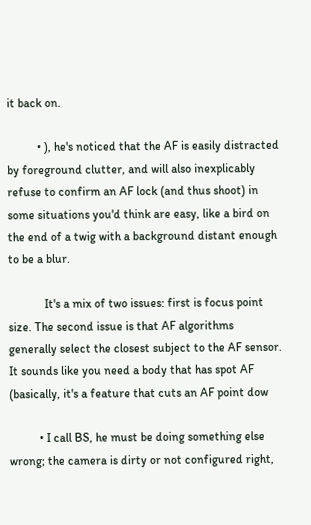it back on.

          • ), he's noticed that the AF is easily distracted by foreground clutter, and will also inexplicably refuse to confirm an AF lock (and thus shoot) in some situations you'd think are easy, like a bird on the end of a twig with a background distant enough to be a blur.

            It's a mix of two issues: first is focus point size. The second issue is that AF algorithms generally select the closest subject to the AF sensor. It sounds like you need a body that has spot AF (basically, it's a feature that cuts an AF point dow

          • I call BS, he must be doing something else wrong; the camera is dirty or not configured right,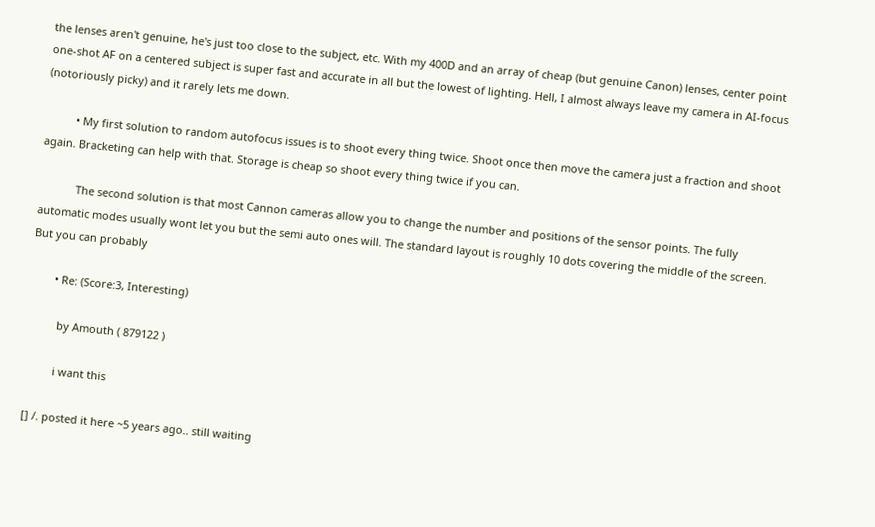the lenses aren't genuine, he's just too close to the subject, etc. With my 400D and an array of cheap (but genuine Canon) lenses, center point one-shot AF on a centered subject is super fast and accurate in all but the lowest of lighting. Hell, I almost always leave my camera in AI-focus (notoriously picky) and it rarely lets me down.

          • My first solution to random autofocus issues is to shoot every thing twice. Shoot once then move the camera just a fraction and shoot again. Bracketing can help with that. Storage is cheap so shoot every thing twice if you can.

            The second solution is that most Cannon cameras allow you to change the number and positions of the sensor points. The fully automatic modes usually wont let you but the semi auto ones will. The standard layout is roughly 10 dots covering the middle of the screen. But you can probably

        • Re: (Score:3, Interesting)

          by Amouth ( 879122 )

          i want this

 [] /. posted it here ~5 years ago.. still waiting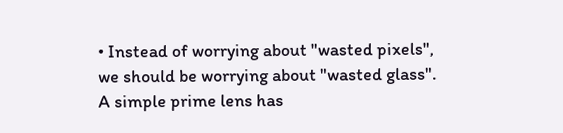• Instead of worrying about "wasted pixels", we should be worrying about "wasted glass". A simple prime lens has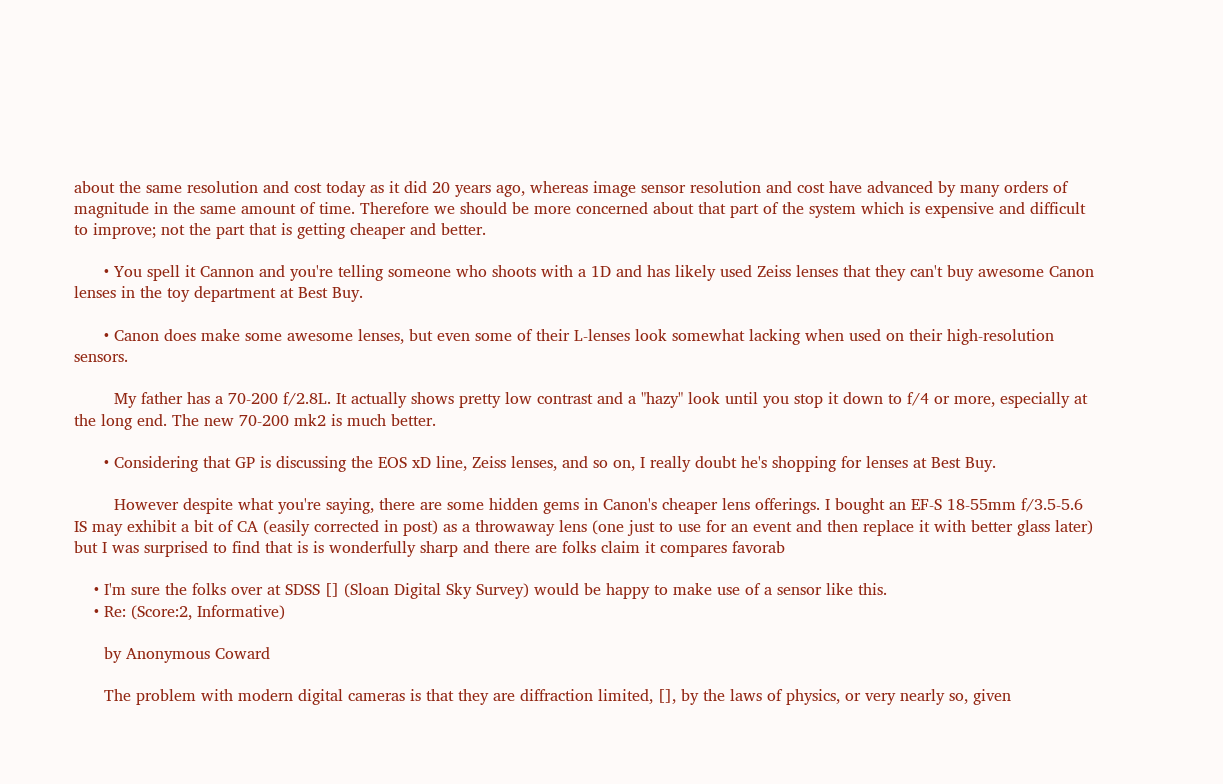about the same resolution and cost today as it did 20 years ago, whereas image sensor resolution and cost have advanced by many orders of magnitude in the same amount of time. Therefore we should be more concerned about that part of the system which is expensive and difficult to improve; not the part that is getting cheaper and better.

      • You spell it Cannon and you're telling someone who shoots with a 1D and has likely used Zeiss lenses that they can't buy awesome Canon lenses in the toy department at Best Buy.

      • Canon does make some awesome lenses, but even some of their L-lenses look somewhat lacking when used on their high-resolution sensors.

        My father has a 70-200 f/2.8L. It actually shows pretty low contrast and a "hazy" look until you stop it down to f/4 or more, especially at the long end. The new 70-200 mk2 is much better.

      • Considering that GP is discussing the EOS xD line, Zeiss lenses, and so on, I really doubt he's shopping for lenses at Best Buy.

        However despite what you're saying, there are some hidden gems in Canon's cheaper lens offerings. I bought an EF-S 18-55mm f/3.5-5.6 IS may exhibit a bit of CA (easily corrected in post) as a throwaway lens (one just to use for an event and then replace it with better glass later) but I was surprised to find that is is wonderfully sharp and there are folks claim it compares favorab

    • I'm sure the folks over at SDSS [] (Sloan Digital Sky Survey) would be happy to make use of a sensor like this.
    • Re: (Score:2, Informative)

      by Anonymous Coward

      The problem with modern digital cameras is that they are diffraction limited, [], by the laws of physics, or very nearly so, given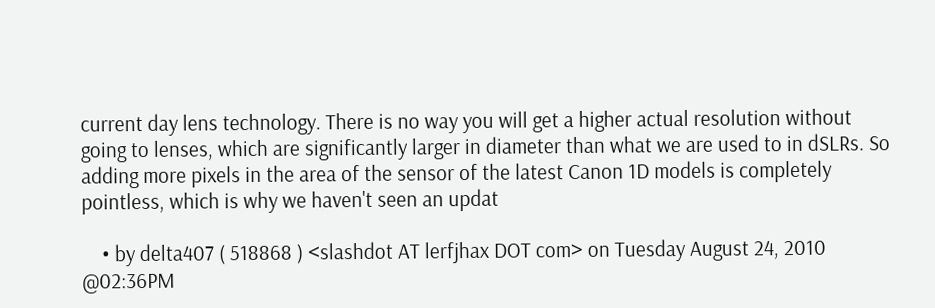current day lens technology. There is no way you will get a higher actual resolution without going to lenses, which are significantly larger in diameter than what we are used to in dSLRs. So adding more pixels in the area of the sensor of the latest Canon 1D models is completely pointless, which is why we haven't seen an updat

    • by delta407 ( 518868 ) <slashdot AT lerfjhax DOT com> on Tuesday August 24, 2010 @02:36PM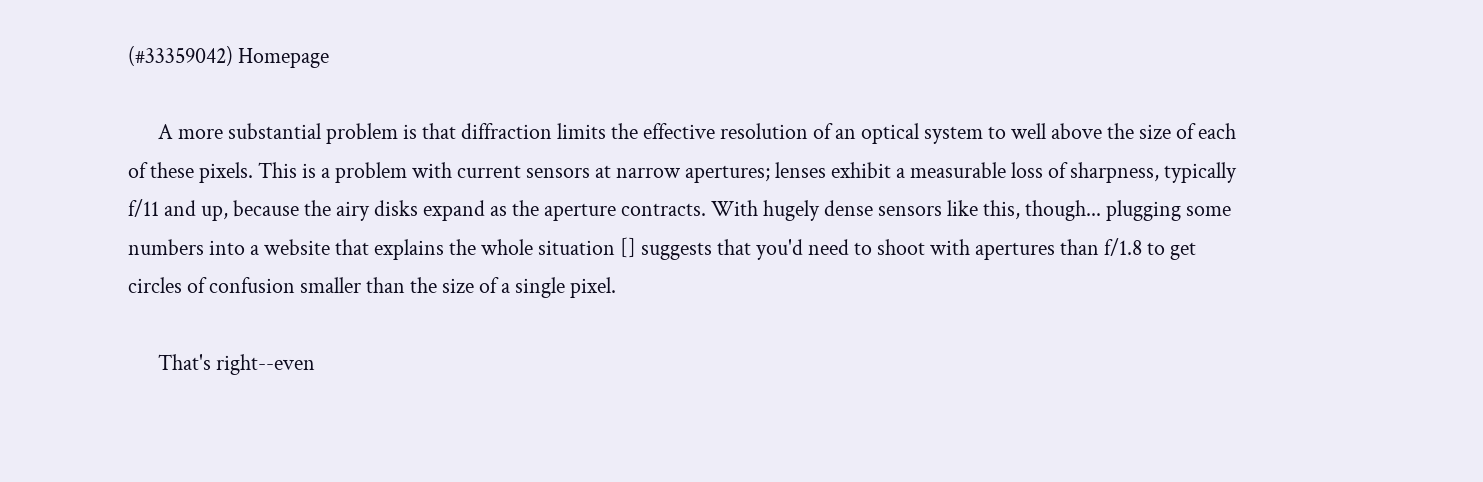(#33359042) Homepage

      A more substantial problem is that diffraction limits the effective resolution of an optical system to well above the size of each of these pixels. This is a problem with current sensors at narrow apertures; lenses exhibit a measurable loss of sharpness, typically f/11 and up, because the airy disks expand as the aperture contracts. With hugely dense sensors like this, though... plugging some numbers into a website that explains the whole situation [] suggests that you'd need to shoot with apertures than f/1.8 to get circles of confusion smaller than the size of a single pixel.

      That's right--even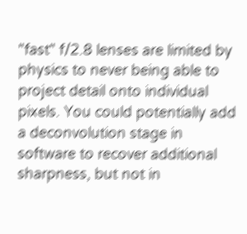"fast" f/2.8 lenses are limited by physics to never being able to project detail onto individual pixels. You could potentially add a deconvolution stage in software to recover additional sharpness, but not in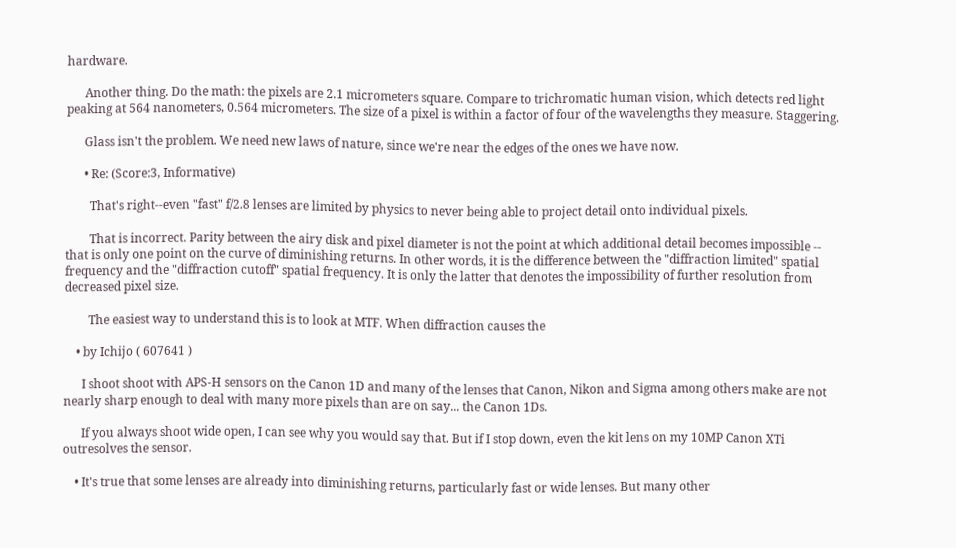hardware.

      Another thing. Do the math: the pixels are 2.1 micrometers square. Compare to trichromatic human vision, which detects red light peaking at 564 nanometers, 0.564 micrometers. The size of a pixel is within a factor of four of the wavelengths they measure. Staggering.

      Glass isn't the problem. We need new laws of nature, since we're near the edges of the ones we have now.

      • Re: (Score:3, Informative)

        That's right--even "fast" f/2.8 lenses are limited by physics to never being able to project detail onto individual pixels.

        That is incorrect. Parity between the airy disk and pixel diameter is not the point at which additional detail becomes impossible -- that is only one point on the curve of diminishing returns. In other words, it is the difference between the "diffraction limited" spatial frequency and the "diffraction cutoff" spatial frequency. It is only the latter that denotes the impossibility of further resolution from decreased pixel size.

        The easiest way to understand this is to look at MTF. When diffraction causes the

    • by Ichijo ( 607641 )

      I shoot shoot with APS-H sensors on the Canon 1D and many of the lenses that Canon, Nikon and Sigma among others make are not nearly sharp enough to deal with many more pixels than are on say... the Canon 1Ds.

      If you always shoot wide open, I can see why you would say that. But if I stop down, even the kit lens on my 10MP Canon XTi outresolves the sensor.

    • It's true that some lenses are already into diminishing returns, particularly fast or wide lenses. But many other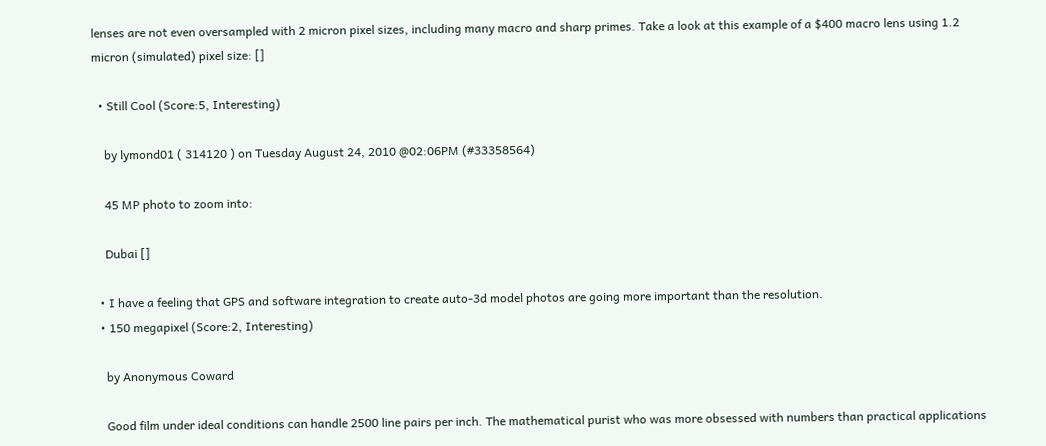lenses are not even oversampled with 2 micron pixel sizes, including many macro and sharp primes. Take a look at this example of a $400 macro lens using 1.2 micron (simulated) pixel size: []

  • Still Cool (Score:5, Interesting)

    by lymond01 ( 314120 ) on Tuesday August 24, 2010 @02:06PM (#33358564)

    45 MP photo to zoom into:

    Dubai []

  • I have a feeling that GPS and software integration to create auto-3d model photos are going more important than the resolution.
  • 150 megapixel (Score:2, Interesting)

    by Anonymous Coward

    Good film under ideal conditions can handle 2500 line pairs per inch. The mathematical purist who was more obsessed with numbers than practical applications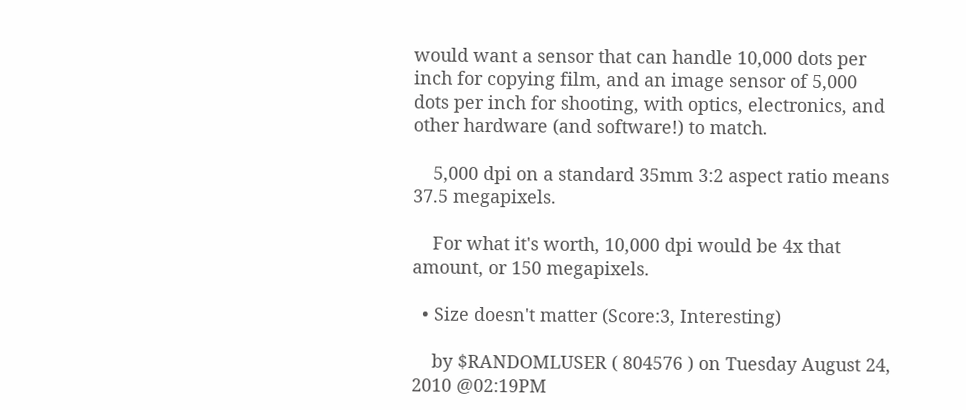would want a sensor that can handle 10,000 dots per inch for copying film, and an image sensor of 5,000 dots per inch for shooting, with optics, electronics, and other hardware (and software!) to match.

    5,000 dpi on a standard 35mm 3:2 aspect ratio means 37.5 megapixels.

    For what it's worth, 10,000 dpi would be 4x that amount, or 150 megapixels.

  • Size doesn't matter (Score:3, Interesting)

    by $RANDOMLUSER ( 804576 ) on Tuesday August 24, 2010 @02:19PM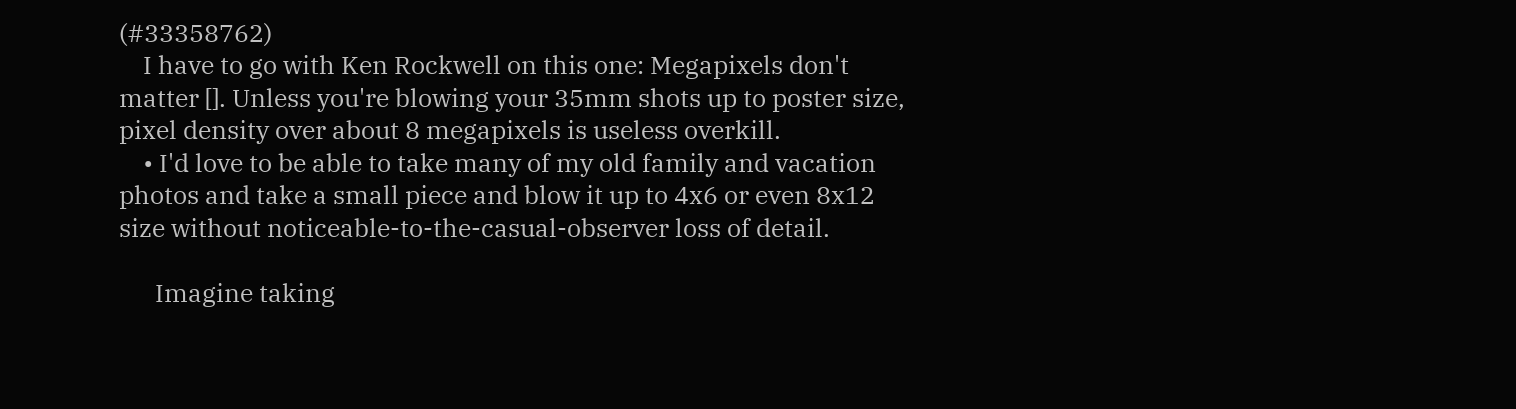(#33358762)
    I have to go with Ken Rockwell on this one: Megapixels don't matter []. Unless you're blowing your 35mm shots up to poster size, pixel density over about 8 megapixels is useless overkill.
    • I'd love to be able to take many of my old family and vacation photos and take a small piece and blow it up to 4x6 or even 8x12 size without noticeable-to-the-casual-observer loss of detail.

      Imagine taking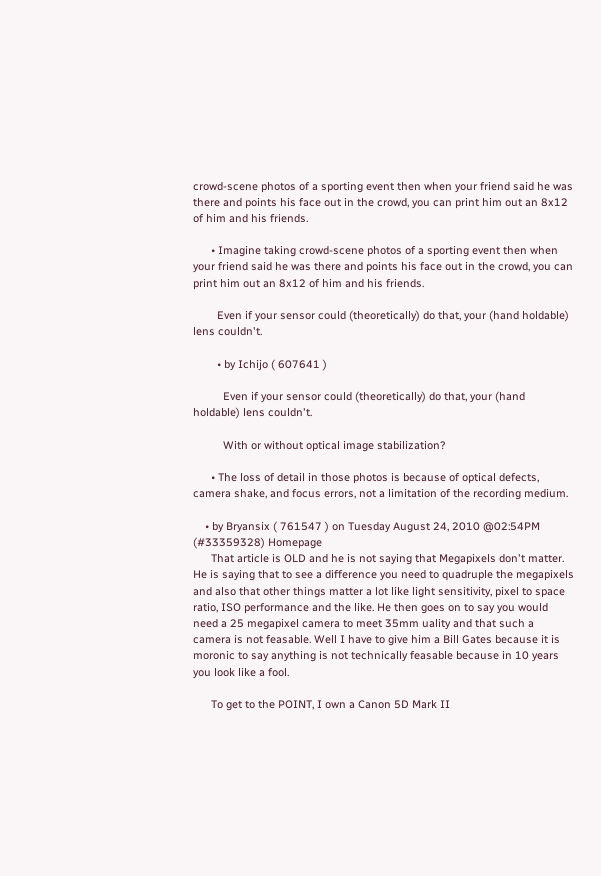crowd-scene photos of a sporting event then when your friend said he was there and points his face out in the crowd, you can print him out an 8x12 of him and his friends.

      • Imagine taking crowd-scene photos of a sporting event then when your friend said he was there and points his face out in the crowd, you can print him out an 8x12 of him and his friends.

        Even if your sensor could (theoretically) do that, your (hand holdable) lens couldn't.

        • by Ichijo ( 607641 )

          Even if your sensor could (theoretically) do that, your (hand holdable) lens couldn't.

          With or without optical image stabilization?

      • The loss of detail in those photos is because of optical defects, camera shake, and focus errors, not a limitation of the recording medium.

    • by Bryansix ( 761547 ) on Tuesday August 24, 2010 @02:54PM (#33359328) Homepage
      That article is OLD and he is not saying that Megapixels don't matter. He is saying that to see a difference you need to quadruple the megapixels and also that other things matter a lot like light sensitivity, pixel to space ratio, ISO performance and the like. He then goes on to say you would need a 25 megapixel camera to meet 35mm uality and that such a camera is not feasable. Well I have to give him a Bill Gates because it is moronic to say anything is not technically feasable because in 10 years you look like a fool.

      To get to the POINT, I own a Canon 5D Mark II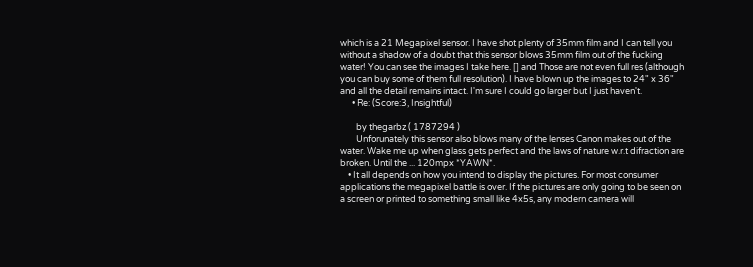which is a 21 Megapixel sensor. I have shot plenty of 35mm film and I can tell you without a shadow of a doubt that this sensor blows 35mm film out of the fucking water! You can see the images I take here. [] and Those are not even full res (although you can buy some of them full resolution). I have blown up the images to 24" x 36" and all the detail remains intact. I'm sure I could go larger but I just haven't.
      • Re: (Score:3, Insightful)

        by thegarbz ( 1787294 )
        Unforunately this sensor also blows many of the lenses Canon makes out of the water. Wake me up when glass gets perfect and the laws of nature w.r.t difraction are broken. Until the ... 120mpx *YAWN*.
    • It all depends on how you intend to display the pictures. For most consumer applications the megapixel battle is over. If the pictures are only going to be seen on a screen or printed to something small like 4x5s, any modern camera will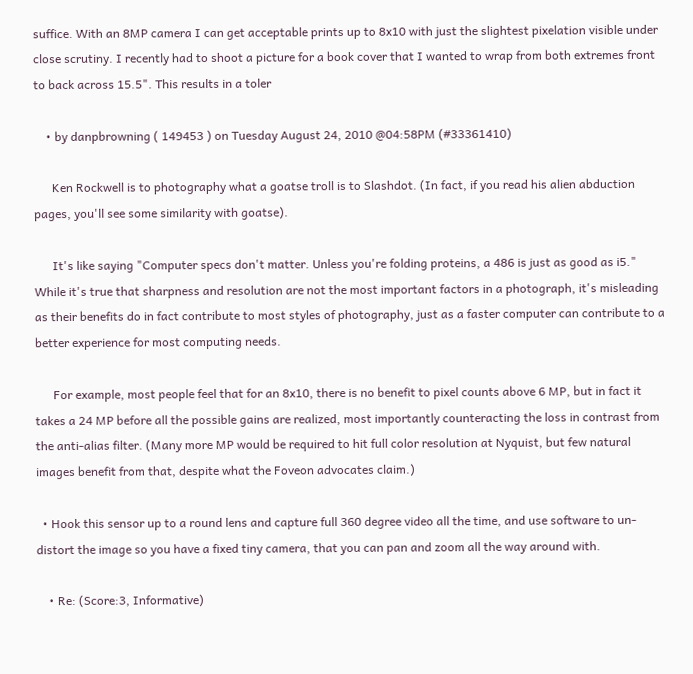suffice. With an 8MP camera I can get acceptable prints up to 8x10 with just the slightest pixelation visible under close scrutiny. I recently had to shoot a picture for a book cover that I wanted to wrap from both extremes front to back across 15.5". This results in a toler

    • by danpbrowning ( 149453 ) on Tuesday August 24, 2010 @04:58PM (#33361410)

      Ken Rockwell is to photography what a goatse troll is to Slashdot. (In fact, if you read his alien abduction pages, you'll see some similarity with goatse).

      It's like saying "Computer specs don't matter. Unless you're folding proteins, a 486 is just as good as i5." While it's true that sharpness and resolution are not the most important factors in a photograph, it's misleading as their benefits do in fact contribute to most styles of photography, just as a faster computer can contribute to a better experience for most computing needs.

      For example, most people feel that for an 8x10, there is no benefit to pixel counts above 6 MP, but in fact it takes a 24 MP before all the possible gains are realized, most importantly counteracting the loss in contrast from the anti-alias filter. (Many more MP would be required to hit full color resolution at Nyquist, but few natural images benefit from that, despite what the Foveon advocates claim.)

  • Hook this sensor up to a round lens and capture full 360 degree video all the time, and use software to un-distort the image so you have a fixed tiny camera, that you can pan and zoom all the way around with.

    • Re: (Score:3, Informative)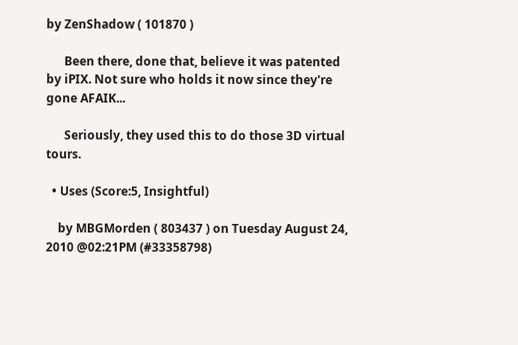by ZenShadow ( 101870 )

      Been there, done that, believe it was patented by iPIX. Not sure who holds it now since they're gone AFAIK...

      Seriously, they used this to do those 3D virtual tours.

  • Uses (Score:5, Insightful)

    by MBGMorden ( 803437 ) on Tuesday August 24, 2010 @02:21PM (#33358798)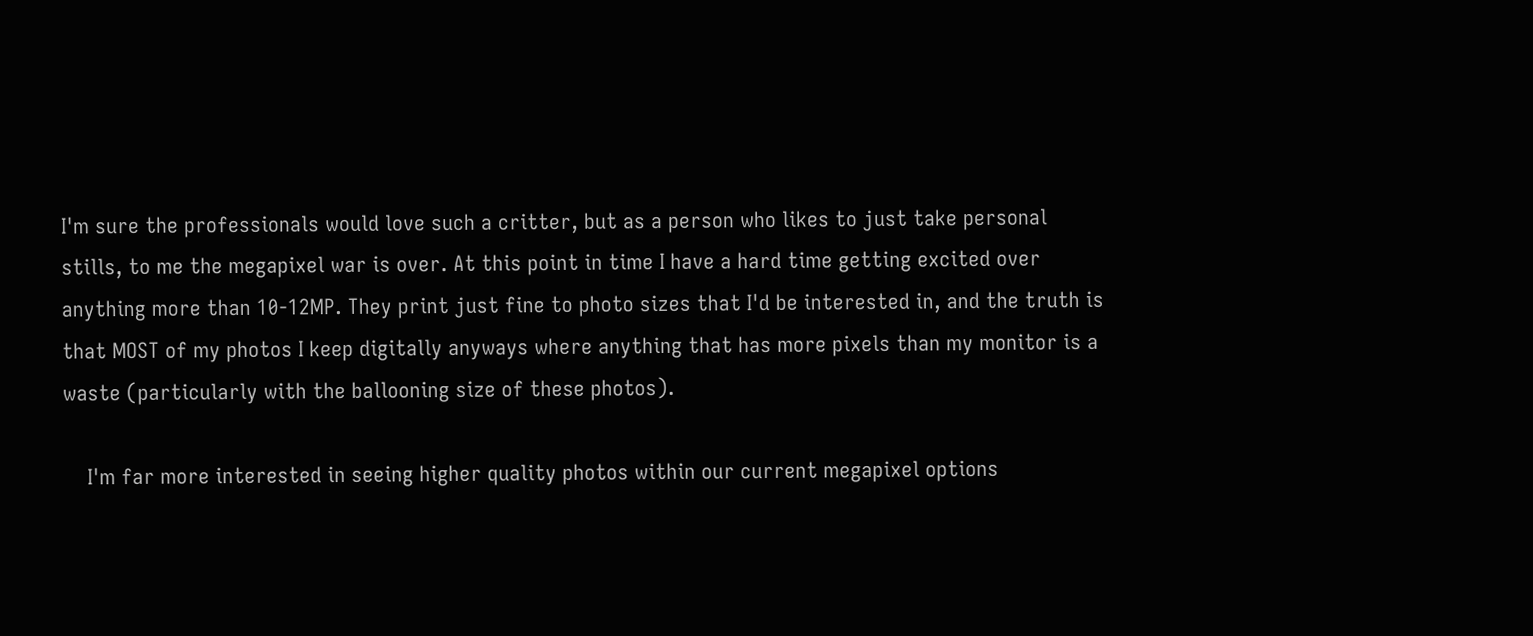I'm sure the professionals would love such a critter, but as a person who likes to just take personal stills, to me the megapixel war is over. At this point in time I have a hard time getting excited over anything more than 10-12MP. They print just fine to photo sizes that I'd be interested in, and the truth is that MOST of my photos I keep digitally anyways where anything that has more pixels than my monitor is a waste (particularly with the ballooning size of these photos).

    I'm far more interested in seeing higher quality photos within our current megapixel options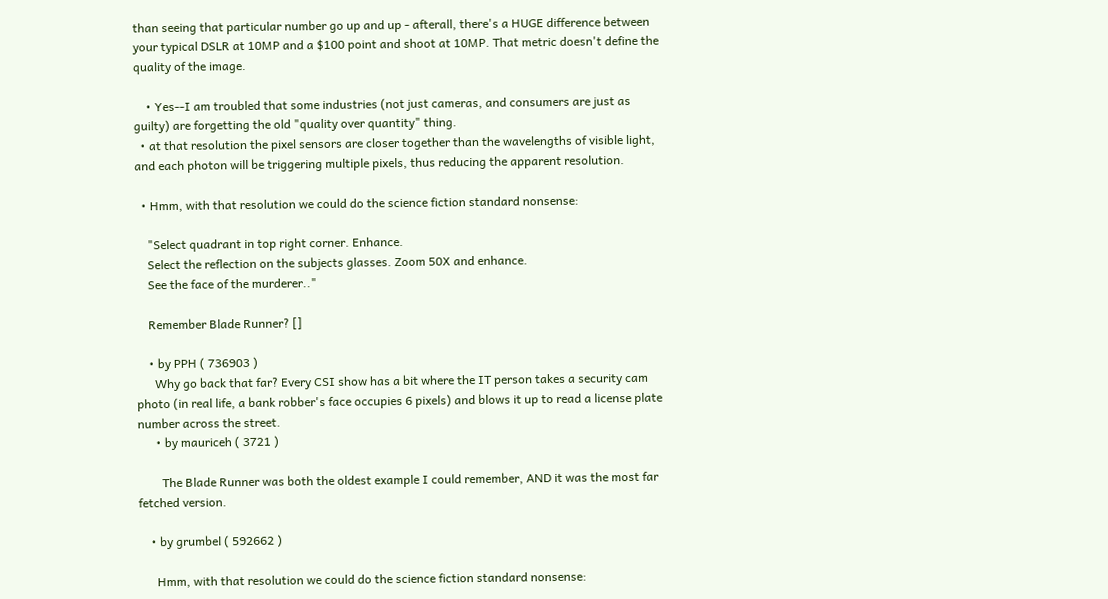than seeing that particular number go up and up - afterall, there's a HUGE difference between your typical DSLR at 10MP and a $100 point and shoot at 10MP. That metric doesn't define the quality of the image.

    • Yes--I am troubled that some industries (not just cameras, and consumers are just as guilty) are forgetting the old "quality over quantity" thing.
  • at that resolution the pixel sensors are closer together than the wavelengths of visible light, and each photon will be triggering multiple pixels, thus reducing the apparent resolution.

  • Hmm, with that resolution we could do the science fiction standard nonsense:

    "Select quadrant in top right corner. Enhance.
    Select the reflection on the subjects glasses. Zoom 50X and enhance.
    See the face of the murderer.."

    Remember Blade Runner? []

    • by PPH ( 736903 )
      Why go back that far? Every CSI show has a bit where the IT person takes a security cam photo (in real life, a bank robber's face occupies 6 pixels) and blows it up to read a license plate number across the street.
      • by mauriceh ( 3721 )

        The Blade Runner was both the oldest example I could remember, AND it was the most far fetched version.

    • by grumbel ( 592662 )

      Hmm, with that resolution we could do the science fiction standard nonsense: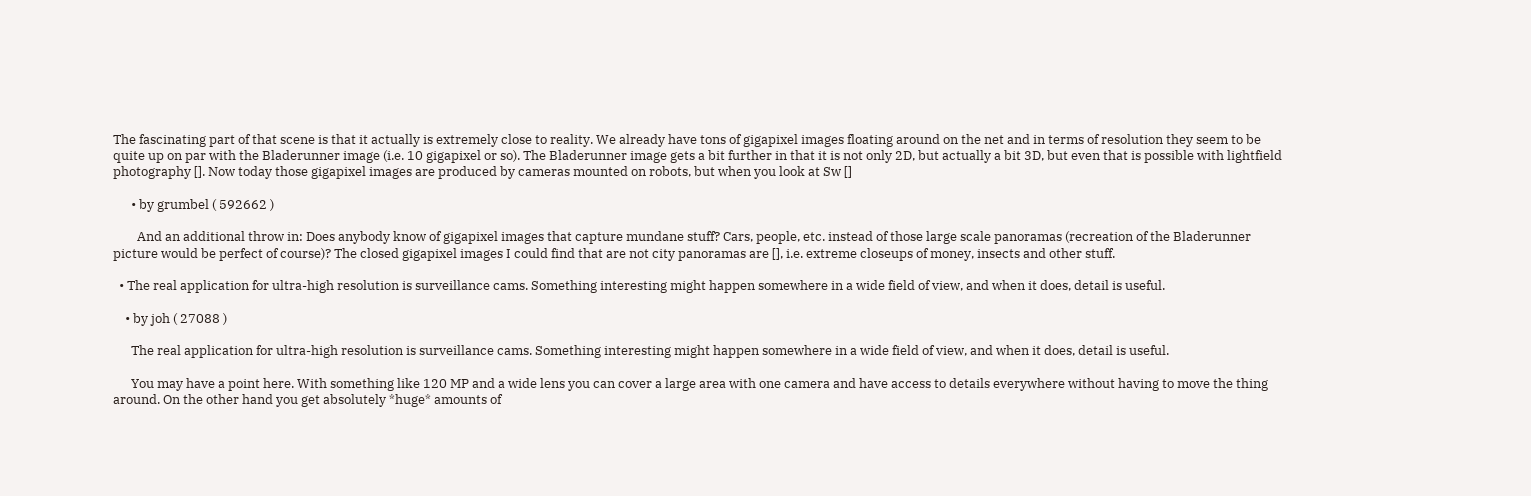The fascinating part of that scene is that it actually is extremely close to reality. We already have tons of gigapixel images floating around on the net and in terms of resolution they seem to be quite up on par with the Bladerunner image (i.e. 10 gigapixel or so). The Bladerunner image gets a bit further in that it is not only 2D, but actually a bit 3D, but even that is possible with lightfield photography []. Now today those gigapixel images are produced by cameras mounted on robots, but when you look at Sw []

      • by grumbel ( 592662 )

        And an additional throw in: Does anybody know of gigapixel images that capture mundane stuff? Cars, people, etc. instead of those large scale panoramas (recreation of the Bladerunner picture would be perfect of course)? The closed gigapixel images I could find that are not city panoramas are [], i.e. extreme closeups of money, insects and other stuff.

  • The real application for ultra-high resolution is surveillance cams. Something interesting might happen somewhere in a wide field of view, and when it does, detail is useful.

    • by joh ( 27088 )

      The real application for ultra-high resolution is surveillance cams. Something interesting might happen somewhere in a wide field of view, and when it does, detail is useful.

      You may have a point here. With something like 120 MP and a wide lens you can cover a large area with one camera and have access to details everywhere without having to move the thing around. On the other hand you get absolutely *huge* amounts of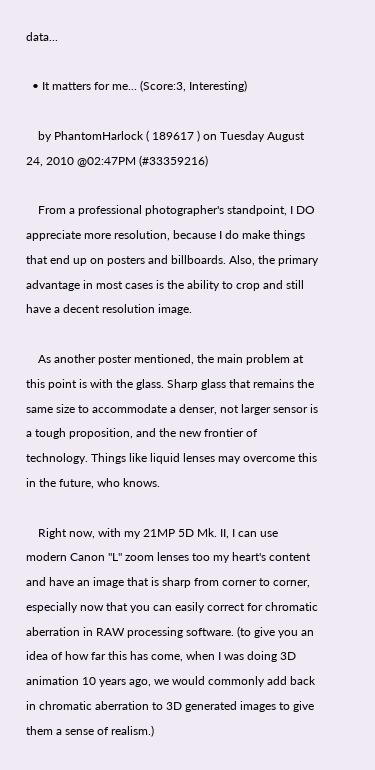data...

  • It matters for me... (Score:3, Interesting)

    by PhantomHarlock ( 189617 ) on Tuesday August 24, 2010 @02:47PM (#33359216)

    From a professional photographer's standpoint, I DO appreciate more resolution, because I do make things that end up on posters and billboards. Also, the primary advantage in most cases is the ability to crop and still have a decent resolution image.

    As another poster mentioned, the main problem at this point is with the glass. Sharp glass that remains the same size to accommodate a denser, not larger sensor is a tough proposition, and the new frontier of technology. Things like liquid lenses may overcome this in the future, who knows.

    Right now, with my 21MP 5D Mk. II, I can use modern Canon "L" zoom lenses too my heart's content and have an image that is sharp from corner to corner, especially now that you can easily correct for chromatic aberration in RAW processing software. (to give you an idea of how far this has come, when I was doing 3D animation 10 years ago, we would commonly add back in chromatic aberration to 3D generated images to give them a sense of realism.)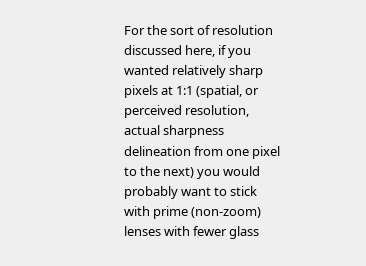For the sort of resolution discussed here, if you wanted relatively sharp pixels at 1:1 (spatial, or perceived resolution, actual sharpness delineation from one pixel to the next) you would probably want to stick with prime (non-zoom) lenses with fewer glass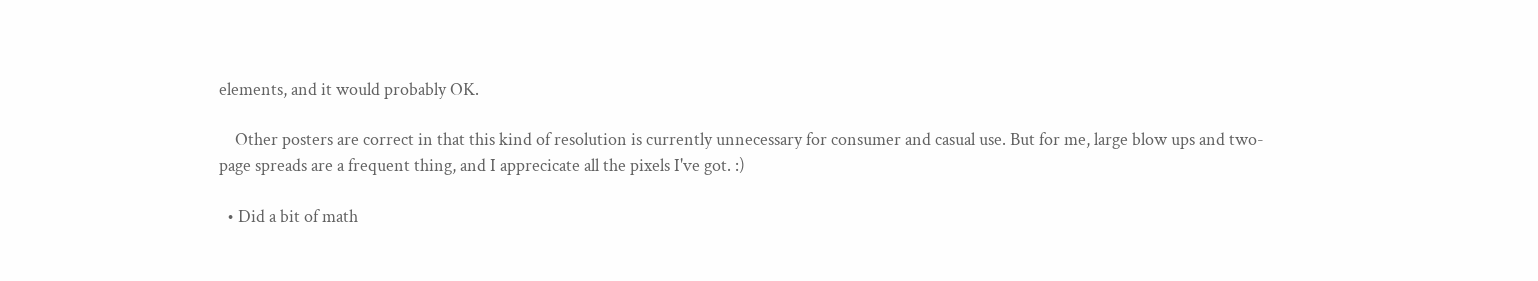elements, and it would probably OK.

    Other posters are correct in that this kind of resolution is currently unnecessary for consumer and casual use. But for me, large blow ups and two-page spreads are a frequent thing, and I apprecicate all the pixels I've got. :)

  • Did a bit of math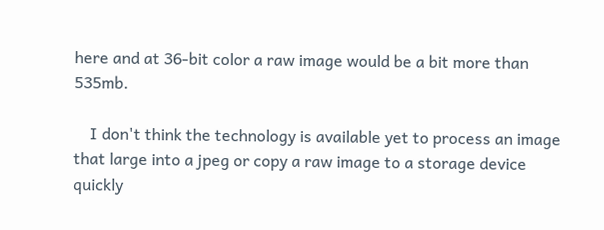here and at 36-bit color a raw image would be a bit more than 535mb.

    I don't think the technology is available yet to process an image that large into a jpeg or copy a raw image to a storage device quickly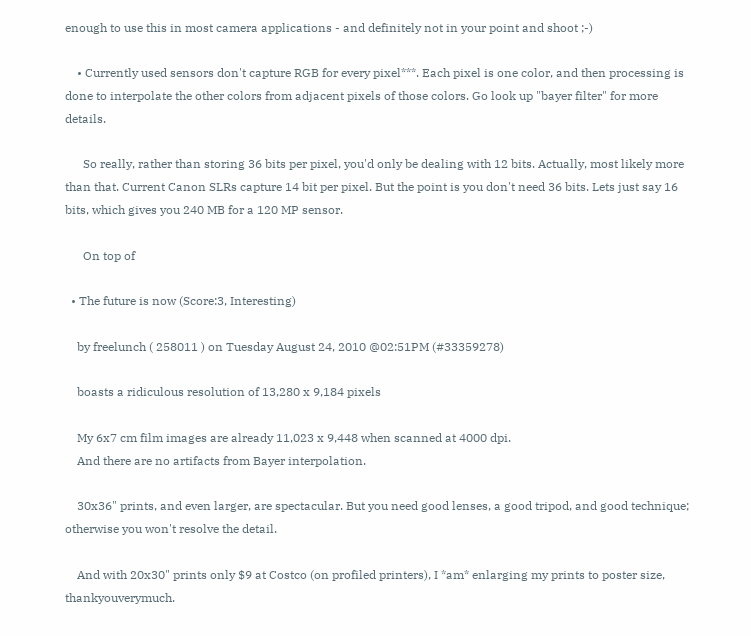enough to use this in most camera applications - and definitely not in your point and shoot ;-)

    • Currently used sensors don't capture RGB for every pixel***. Each pixel is one color, and then processing is done to interpolate the other colors from adjacent pixels of those colors. Go look up "bayer filter" for more details.

      So really, rather than storing 36 bits per pixel, you'd only be dealing with 12 bits. Actually, most likely more than that. Current Canon SLRs capture 14 bit per pixel. But the point is you don't need 36 bits. Lets just say 16 bits, which gives you 240 MB for a 120 MP sensor.

      On top of

  • The future is now (Score:3, Interesting)

    by freelunch ( 258011 ) on Tuesday August 24, 2010 @02:51PM (#33359278)

    boasts a ridiculous resolution of 13,280 x 9,184 pixels

    My 6x7 cm film images are already 11,023 x 9,448 when scanned at 4000 dpi.
    And there are no artifacts from Bayer interpolation.

    30x36" prints, and even larger, are spectacular. But you need good lenses, a good tripod, and good technique; otherwise you won't resolve the detail.

    And with 20x30" prints only $9 at Costco (on profiled printers), I *am* enlarging my prints to poster size, thankyouverymuch.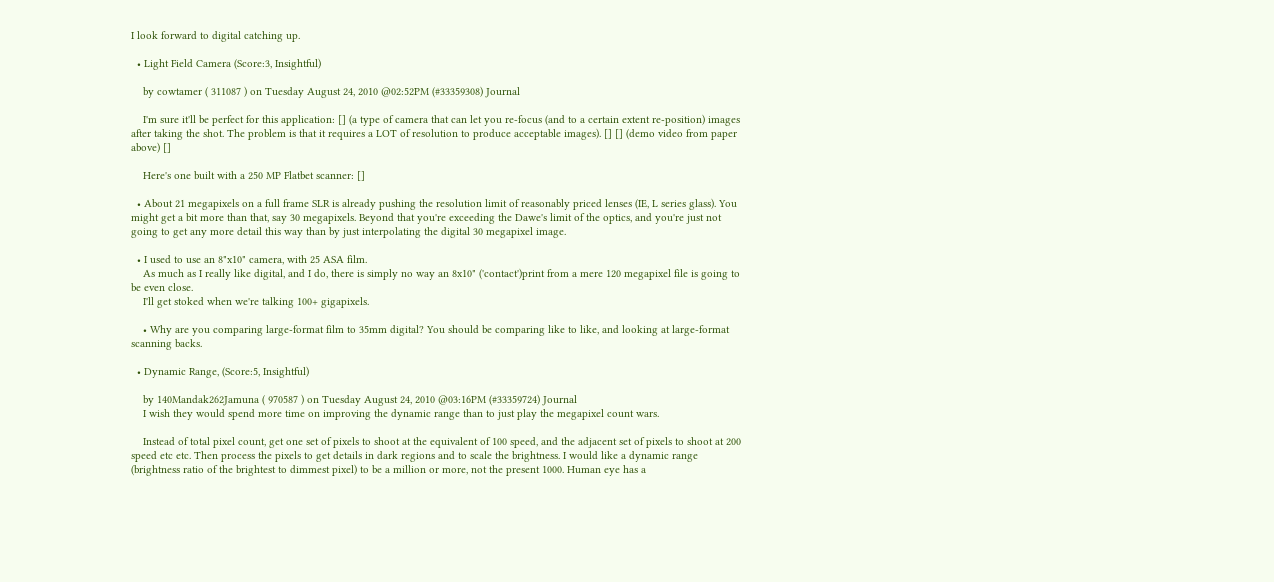I look forward to digital catching up.

  • Light Field Camera (Score:3, Insightful)

    by cowtamer ( 311087 ) on Tuesday August 24, 2010 @02:52PM (#33359308) Journal

    I'm sure it'll be perfect for this application: [] (a type of camera that can let you re-focus (and to a certain extent re-position) images after taking the shot. The problem is that it requires a LOT of resolution to produce acceptable images). [] [] (demo video from paper above) []

    Here's one built with a 250 MP Flatbet scanner: []

  • About 21 megapixels on a full frame SLR is already pushing the resolution limit of reasonably priced lenses (IE, L series glass). You might get a bit more than that, say 30 megapixels. Beyond that you're exceeding the Dawe's limit of the optics, and you're just not going to get any more detail this way than by just interpolating the digital 30 megapixel image.

  • I used to use an 8"x10" camera, with 25 ASA film.
    As much as I really like digital, and I do, there is simply no way an 8x10" ('contact')print from a mere 120 megapixel file is going to be even close.
    I'll get stoked when we're talking 100+ gigapixels.

    • Why are you comparing large-format film to 35mm digital? You should be comparing like to like, and looking at large-format scanning backs.

  • Dynamic Range, (Score:5, Insightful)

    by 140Mandak262Jamuna ( 970587 ) on Tuesday August 24, 2010 @03:16PM (#33359724) Journal
    I wish they would spend more time on improving the dynamic range than to just play the megapixel count wars.

    Instead of total pixel count, get one set of pixels to shoot at the equivalent of 100 speed, and the adjacent set of pixels to shoot at 200 speed etc etc. Then process the pixels to get details in dark regions and to scale the brightness. I would like a dynamic range (brightness ratio of the brightest to dimmest pixel) to be a million or more, not the present 1000. Human eye has a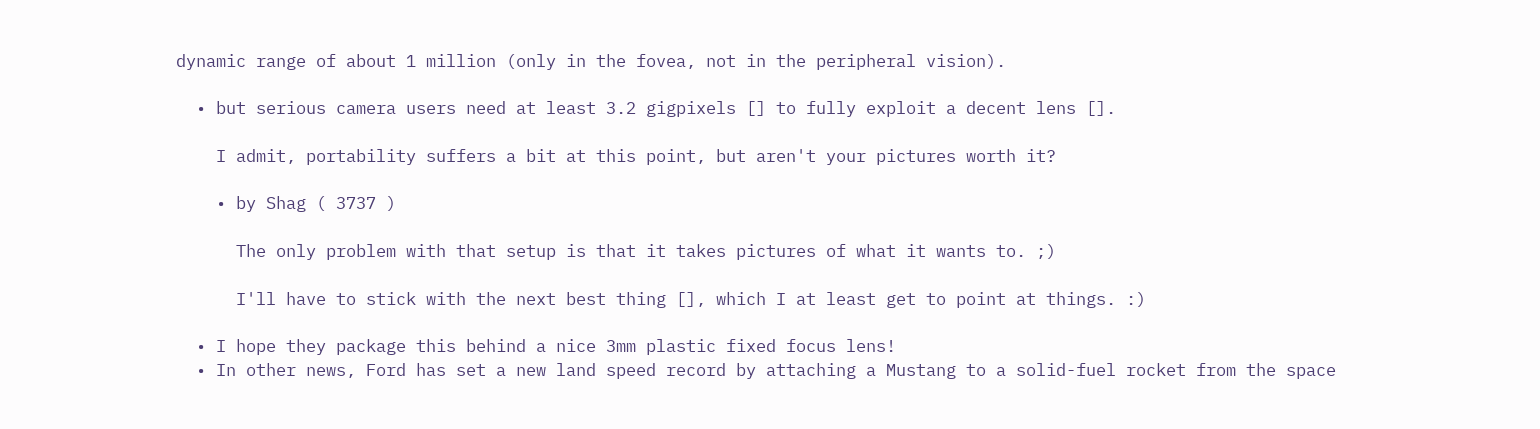dynamic range of about 1 million (only in the fovea, not in the peripheral vision).

  • but serious camera users need at least 3.2 gigpixels [] to fully exploit a decent lens [].

    I admit, portability suffers a bit at this point, but aren't your pictures worth it?

    • by Shag ( 3737 )

      The only problem with that setup is that it takes pictures of what it wants to. ;)

      I'll have to stick with the next best thing [], which I at least get to point at things. :)

  • I hope they package this behind a nice 3mm plastic fixed focus lens!
  • In other news, Ford has set a new land speed record by attaching a Mustang to a solid-fuel rocket from the space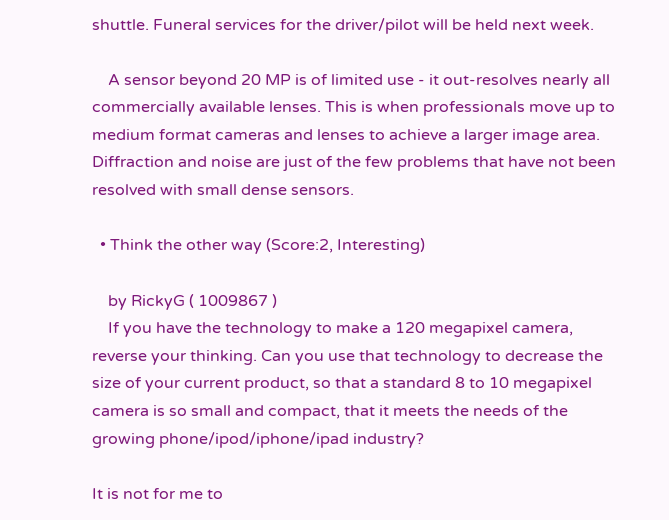shuttle. Funeral services for the driver/pilot will be held next week.

    A sensor beyond 20 MP is of limited use - it out-resolves nearly all commercially available lenses. This is when professionals move up to medium format cameras and lenses to achieve a larger image area. Diffraction and noise are just of the few problems that have not been resolved with small dense sensors.

  • Think the other way (Score:2, Interesting)

    by RickyG ( 1009867 )
    If you have the technology to make a 120 megapixel camera, reverse your thinking. Can you use that technology to decrease the size of your current product, so that a standard 8 to 10 megapixel camera is so small and compact, that it meets the needs of the growing phone/ipod/iphone/ipad industry?

It is not for me to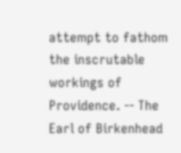attempt to fathom the inscrutable workings of Providence. -- The Earl of Birkenhead